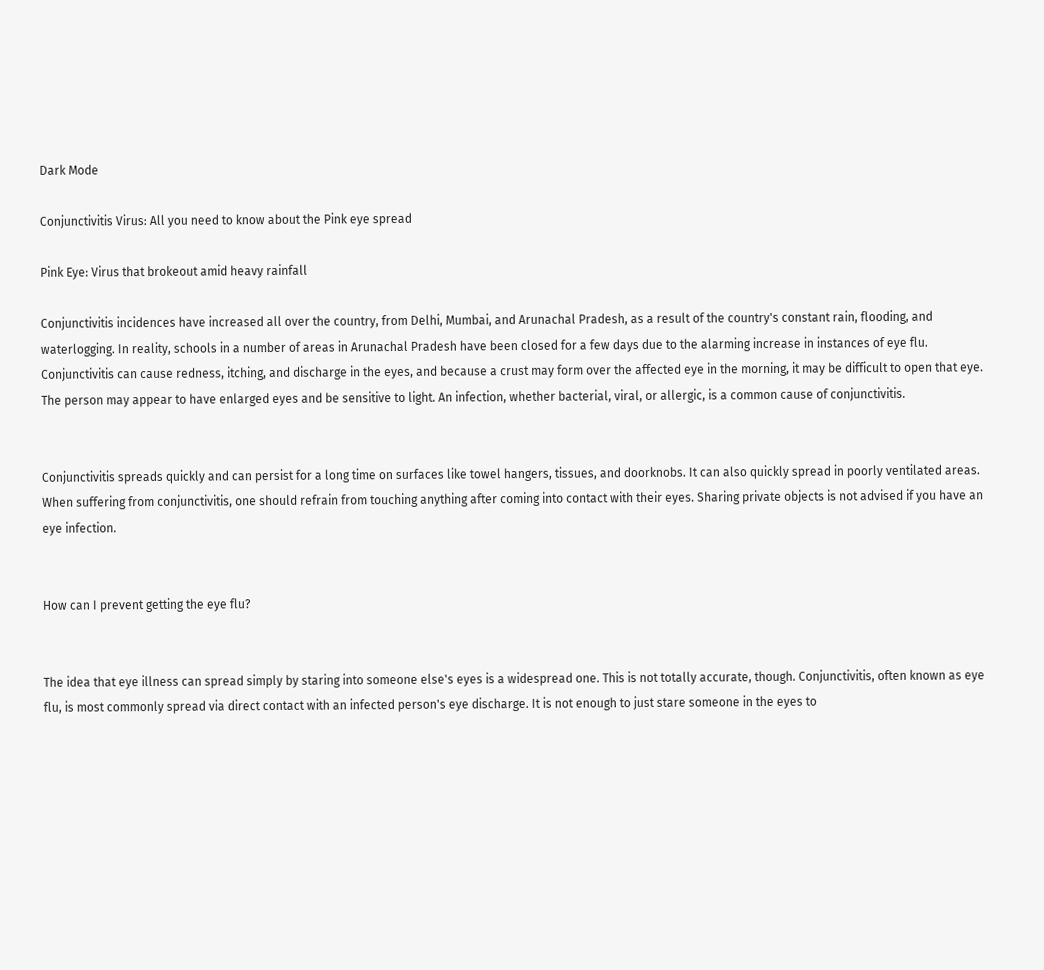Dark Mode

Conjunctivitis Virus: All you need to know about the Pink eye spread

Pink Eye: Virus that brokeout amid heavy rainfall

Conjunctivitis incidences have increased all over the country, from Delhi, Mumbai, and Arunachal Pradesh, as a result of the country's constant rain, flooding, and waterlogging. In reality, schools in a number of areas in Arunachal Pradesh have been closed for a few days due to the alarming increase in instances of eye flu. Conjunctivitis can cause redness, itching, and discharge in the eyes, and because a crust may form over the affected eye in the morning, it may be difficult to open that eye. The person may appear to have enlarged eyes and be sensitive to light. An infection, whether bacterial, viral, or allergic, is a common cause of conjunctivitis.


Conjunctivitis spreads quickly and can persist for a long time on surfaces like towel hangers, tissues, and doorknobs. It can also quickly spread in poorly ventilated areas. When suffering from conjunctivitis, one should refrain from touching anything after coming into contact with their eyes. Sharing private objects is not advised if you have an eye infection.


How can I prevent getting the eye flu?


The idea that eye illness can spread simply by staring into someone else's eyes is a widespread one. This is not totally accurate, though. Conjunctivitis, often known as eye flu, is most commonly spread via direct contact with an infected person's eye discharge. It is not enough to just stare someone in the eyes to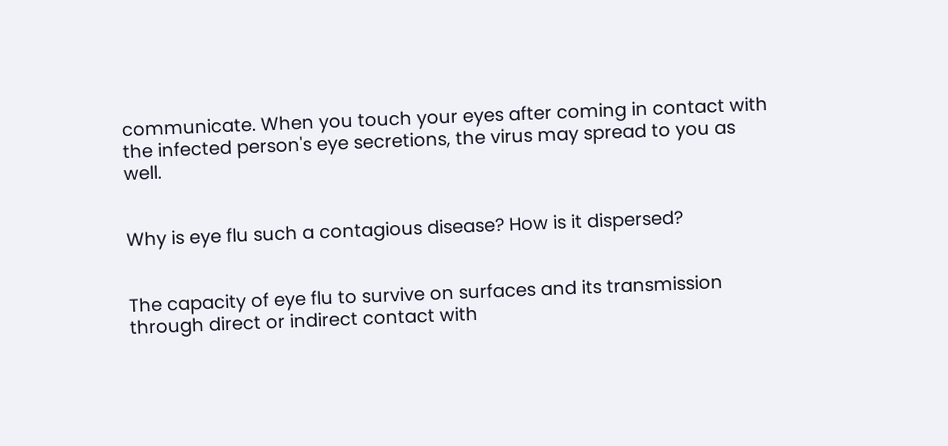communicate. When you touch your eyes after coming in contact with the infected person's eye secretions, the virus may spread to you as well.


Why is eye flu such a contagious disease? How is it dispersed?


The capacity of eye flu to survive on surfaces and its transmission through direct or indirect contact with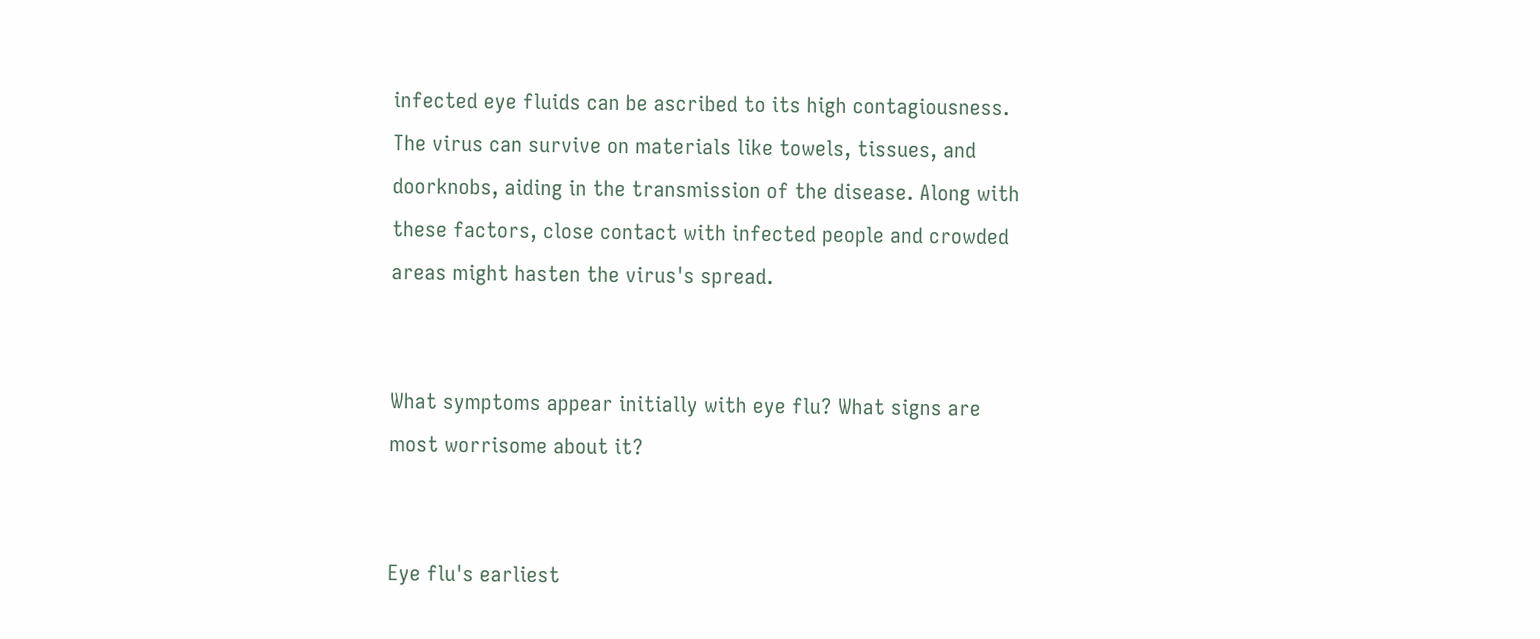infected eye fluids can be ascribed to its high contagiousness. The virus can survive on materials like towels, tissues, and doorknobs, aiding in the transmission of the disease. Along with these factors, close contact with infected people and crowded areas might hasten the virus's spread.


What symptoms appear initially with eye flu? What signs are most worrisome about it?


Eye flu's earliest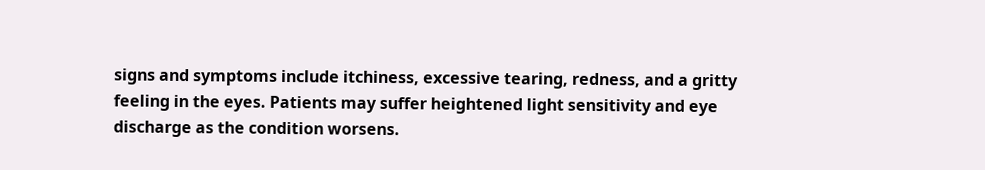signs and symptoms include itchiness, excessive tearing, redness, and a gritty feeling in the eyes. Patients may suffer heightened light sensitivity and eye discharge as the condition worsens.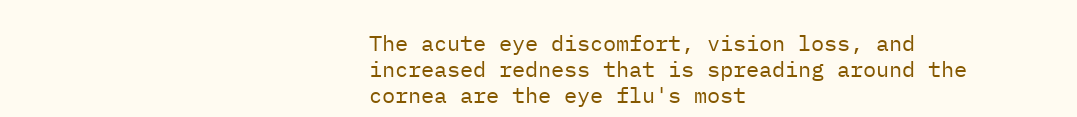The acute eye discomfort, vision loss, and increased redness that is spreading around the cornea are the eye flu's most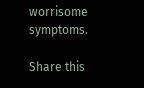worrisome symptoms.

Share this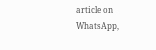article on WhatsApp,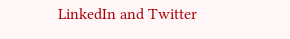LinkedIn and Twitter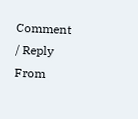Comment / Reply From